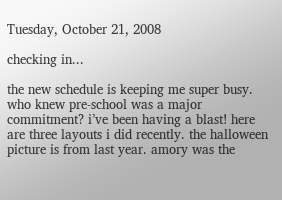Tuesday, October 21, 2008

checking in...

the new schedule is keeping me super busy. who knew pre-school was a major commitment? i’ve been having a blast! here are three layouts i did recently. the halloween picture is from last year. amory was the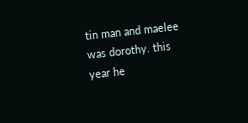tin man and maelee was dorothy. this year he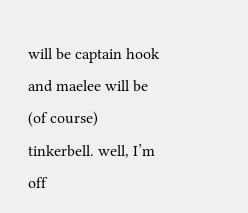will be captain hook and maelee will be (of course) tinkerbell. well, I’m off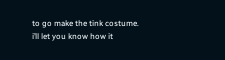to go make the tink costume. i’ll let you know how it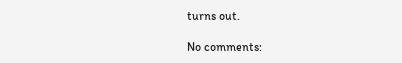turns out.

No comments: